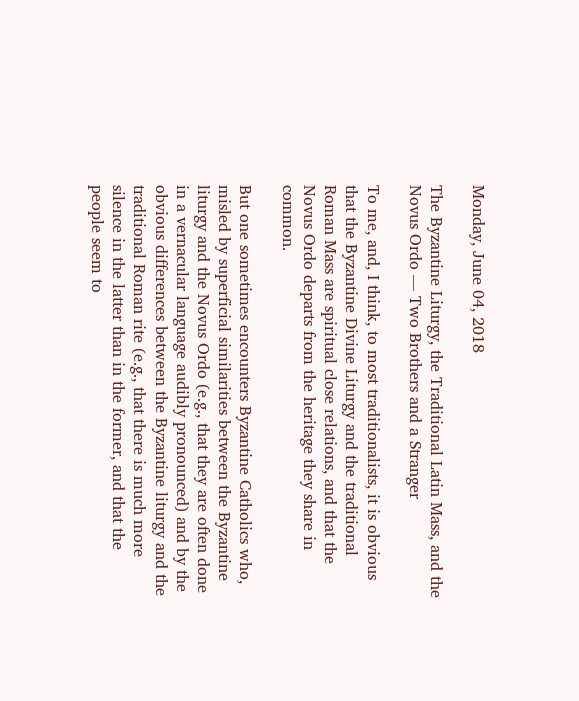Monday, June 04, 2018

The Byzantine Liturgy, the Traditional Latin Mass, and the Novus Ordo — Two Brothers and a Stranger

To me, and, I think, to most traditionalists, it is obvious that the Byzantine Divine Liturgy and the traditional Roman Mass are spiritual close relations, and that the Novus Ordo departs from the heritage they share in common.

But one sometimes encounters Byzantine Catholics who, misled by superficial similarities between the Byzantine liturgy and the Novus Ordo (e.g., that they are often done in a vernacular language audibly pronounced) and by the obvious differences between the Byzantine liturgy and the traditional Roman rite (e.g., that there is much more silence in the latter than in the former, and that the people seem to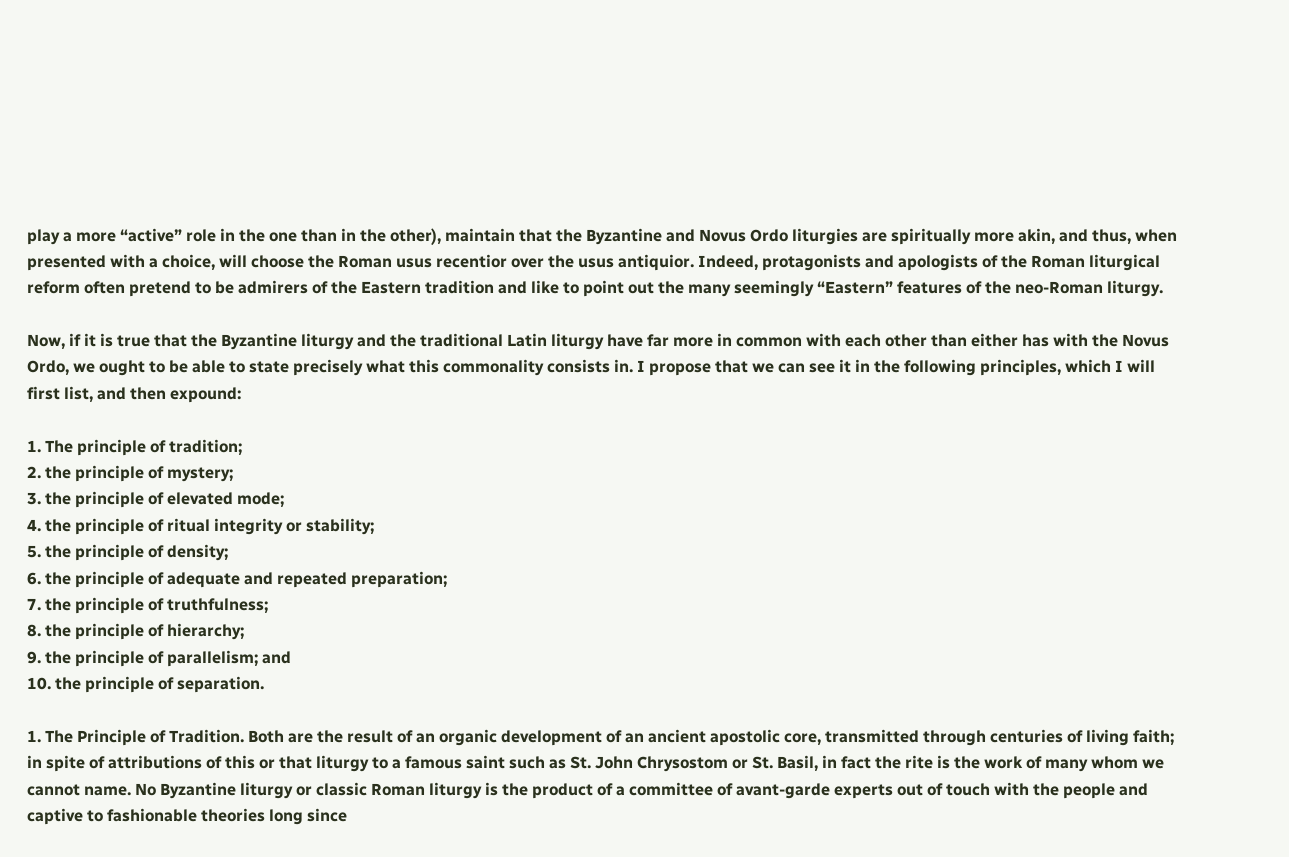play a more “active” role in the one than in the other), maintain that the Byzantine and Novus Ordo liturgies are spiritually more akin, and thus, when presented with a choice, will choose the Roman usus recentior over the usus antiquior. Indeed, protagonists and apologists of the Roman liturgical reform often pretend to be admirers of the Eastern tradition and like to point out the many seemingly “Eastern” features of the neo-Roman liturgy.

Now, if it is true that the Byzantine liturgy and the traditional Latin liturgy have far more in common with each other than either has with the Novus Ordo, we ought to be able to state precisely what this commonality consists in. I propose that we can see it in the following principles, which I will first list, and then expound:

1. The principle of tradition;
2. the principle of mystery;
3. the principle of elevated mode;
4. the principle of ritual integrity or stability;
5. the principle of density;
6. the principle of adequate and repeated preparation;
7. the principle of truthfulness;
8. the principle of hierarchy;
9. the principle of parallelism; and
10. the principle of separation.

1. The Principle of Tradition. Both are the result of an organic development of an ancient apostolic core, transmitted through centuries of living faith; in spite of attributions of this or that liturgy to a famous saint such as St. John Chrysostom or St. Basil, in fact the rite is the work of many whom we cannot name. No Byzantine liturgy or classic Roman liturgy is the product of a committee of avant-garde experts out of touch with the people and captive to fashionable theories long since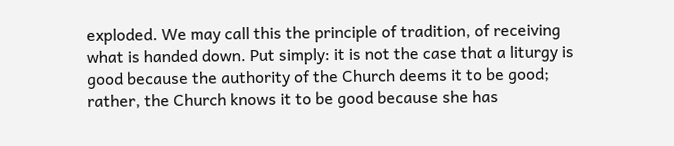exploded. We may call this the principle of tradition, of receiving what is handed down. Put simply: it is not the case that a liturgy is good because the authority of the Church deems it to be good; rather, the Church knows it to be good because she has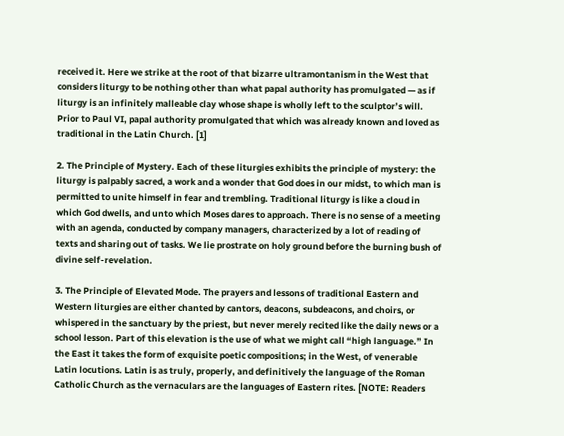received it. Here we strike at the root of that bizarre ultramontanism in the West that considers liturgy to be nothing other than what papal authority has promulgated — as if liturgy is an infinitely malleable clay whose shape is wholly left to the sculptor’s will. Prior to Paul VI, papal authority promulgated that which was already known and loved as traditional in the Latin Church. [1]

2. The Principle of Mystery. Each of these liturgies exhibits the principle of mystery: the liturgy is palpably sacred, a work and a wonder that God does in our midst, to which man is permitted to unite himself in fear and trembling. Traditional liturgy is like a cloud in which God dwells, and unto which Moses dares to approach. There is no sense of a meeting with an agenda, conducted by company managers, characterized by a lot of reading of texts and sharing out of tasks. We lie prostrate on holy ground before the burning bush of divine self-revelation.

3. The Principle of Elevated Mode. The prayers and lessons of traditional Eastern and Western liturgies are either chanted by cantors, deacons, subdeacons, and choirs, or whispered in the sanctuary by the priest, but never merely recited like the daily news or a school lesson. Part of this elevation is the use of what we might call “high language.” In the East it takes the form of exquisite poetic compositions; in the West, of venerable Latin locutions. Latin is as truly, properly, and definitively the language of the Roman Catholic Church as the vernaculars are the languages of Eastern rites. [NOTE: Readers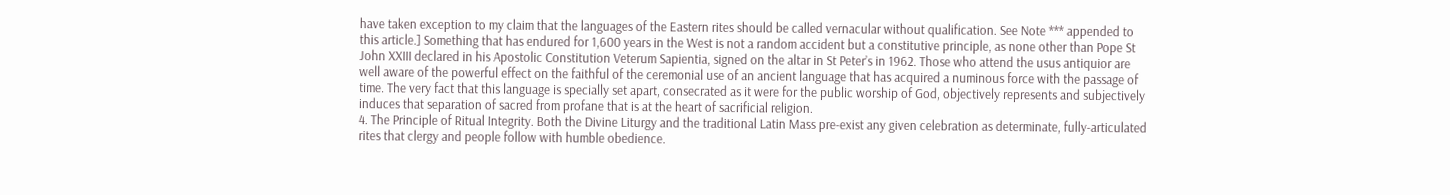have taken exception to my claim that the languages of the Eastern rites should be called vernacular without qualification. See Note *** appended to this article.] Something that has endured for 1,600 years in the West is not a random accident but a constitutive principle, as none other than Pope St John XXIII declared in his Apostolic Constitution Veterum Sapientia, signed on the altar in St Peter’s in 1962. Those who attend the usus antiquior are well aware of the powerful effect on the faithful of the ceremonial use of an ancient language that has acquired a numinous force with the passage of time. The very fact that this language is specially set apart, consecrated as it were for the public worship of God, objectively represents and subjectively induces that separation of sacred from profane that is at the heart of sacrificial religion.
4. The Principle of Ritual Integrity. Both the Divine Liturgy and the traditional Latin Mass pre-exist any given celebration as determinate, fully-articulated rites that clergy and people follow with humble obedience.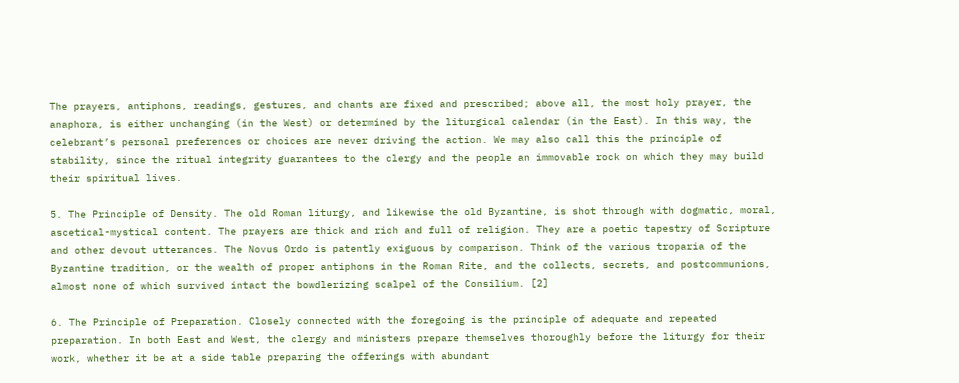The prayers, antiphons, readings, gestures, and chants are fixed and prescribed; above all, the most holy prayer, the anaphora, is either unchanging (in the West) or determined by the liturgical calendar (in the East). In this way, the celebrant’s personal preferences or choices are never driving the action. We may also call this the principle of stability, since the ritual integrity guarantees to the clergy and the people an immovable rock on which they may build their spiritual lives.

5. The Principle of Density. The old Roman liturgy, and likewise the old Byzantine, is shot through with dogmatic, moral, ascetical-mystical content. The prayers are thick and rich and full of religion. They are a poetic tapestry of Scripture and other devout utterances. The Novus Ordo is patently exiguous by comparison. Think of the various troparia of the Byzantine tradition, or the wealth of proper antiphons in the Roman Rite, and the collects, secrets, and postcommunions, almost none of which survived intact the bowdlerizing scalpel of the Consilium. [2]

6. The Principle of Preparation. Closely connected with the foregoing is the principle of adequate and repeated preparation. In both East and West, the clergy and ministers prepare themselves thoroughly before the liturgy for their work, whether it be at a side table preparing the offerings with abundant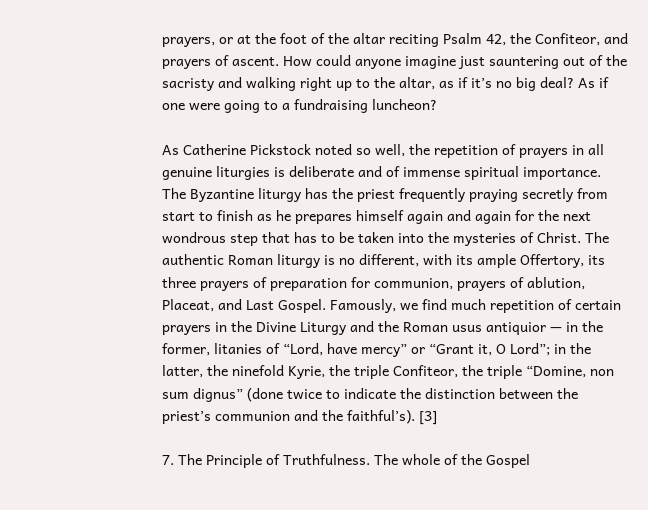prayers, or at the foot of the altar reciting Psalm 42, the Confiteor, and prayers of ascent. How could anyone imagine just sauntering out of the sacristy and walking right up to the altar, as if it’s no big deal? As if one were going to a fundraising luncheon?

As Catherine Pickstock noted so well, the repetition of prayers in all genuine liturgies is deliberate and of immense spiritual importance. The Byzantine liturgy has the priest frequently praying secretly from start to finish as he prepares himself again and again for the next wondrous step that has to be taken into the mysteries of Christ. The authentic Roman liturgy is no different, with its ample Offertory, its three prayers of preparation for communion, prayers of ablution, Placeat, and Last Gospel. Famously, we find much repetition of certain prayers in the Divine Liturgy and the Roman usus antiquior — in the former, litanies of “Lord, have mercy” or “Grant it, O Lord”; in the latter, the ninefold Kyrie, the triple Confiteor, the triple “Domine, non sum dignus” (done twice to indicate the distinction between the priest’s communion and the faithful’s). [3]

7. The Principle of Truthfulness. The whole of the Gospel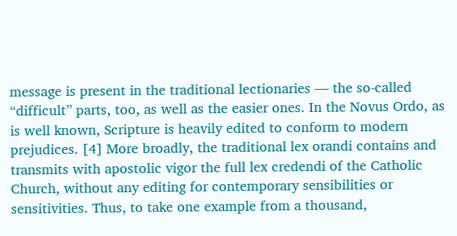message is present in the traditional lectionaries — the so-called “difficult” parts, too, as well as the easier ones. In the Novus Ordo, as is well known, Scripture is heavily edited to conform to modern prejudices. [4] More broadly, the traditional lex orandi contains and transmits with apostolic vigor the full lex credendi of the Catholic Church, without any editing for contemporary sensibilities or sensitivities. Thus, to take one example from a thousand,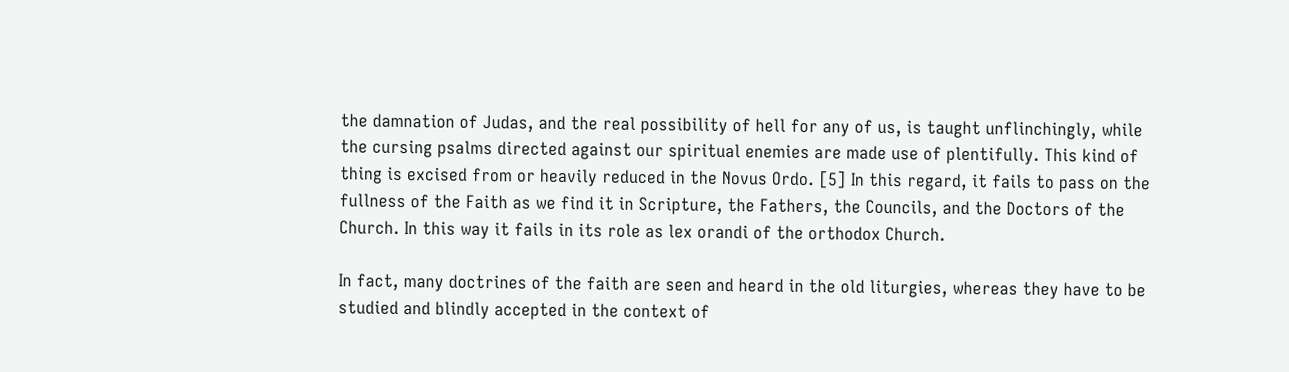the damnation of Judas, and the real possibility of hell for any of us, is taught unflinchingly, while the cursing psalms directed against our spiritual enemies are made use of plentifully. This kind of thing is excised from or heavily reduced in the Novus Ordo. [5] In this regard, it fails to pass on the fullness of the Faith as we find it in Scripture, the Fathers, the Councils, and the Doctors of the Church. In this way it fails in its role as lex orandi of the orthodox Church.

In fact, many doctrines of the faith are seen and heard in the old liturgies, whereas they have to be studied and blindly accepted in the context of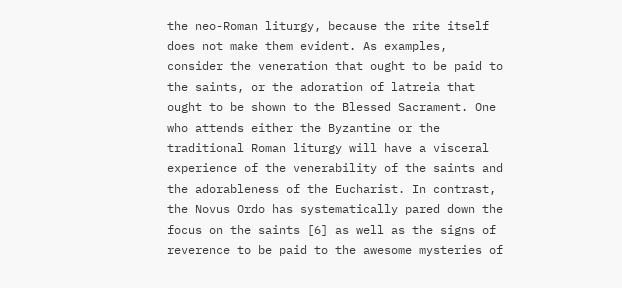the neo-Roman liturgy, because the rite itself does not make them evident. As examples, consider the veneration that ought to be paid to the saints, or the adoration of latreia that ought to be shown to the Blessed Sacrament. One who attends either the Byzantine or the traditional Roman liturgy will have a visceral experience of the venerability of the saints and the adorableness of the Eucharist. In contrast, the Novus Ordo has systematically pared down the focus on the saints [6] as well as the signs of reverence to be paid to the awesome mysteries of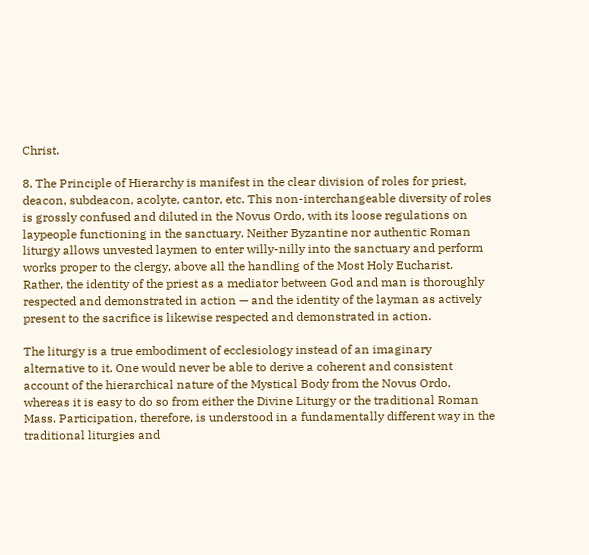Christ.

8. The Principle of Hierarchy is manifest in the clear division of roles for priest, deacon, subdeacon, acolyte, cantor, etc. This non-interchangeable diversity of roles is grossly confused and diluted in the Novus Ordo, with its loose regulations on laypeople functioning in the sanctuary. Neither Byzantine nor authentic Roman liturgy allows unvested laymen to enter willy-nilly into the sanctuary and perform works proper to the clergy, above all the handling of the Most Holy Eucharist. Rather, the identity of the priest as a mediator between God and man is thoroughly respected and demonstrated in action — and the identity of the layman as actively present to the sacrifice is likewise respected and demonstrated in action.

The liturgy is a true embodiment of ecclesiology instead of an imaginary alternative to it. One would never be able to derive a coherent and consistent account of the hierarchical nature of the Mystical Body from the Novus Ordo, whereas it is easy to do so from either the Divine Liturgy or the traditional Roman Mass. Participation, therefore, is understood in a fundamentally different way in the traditional liturgies and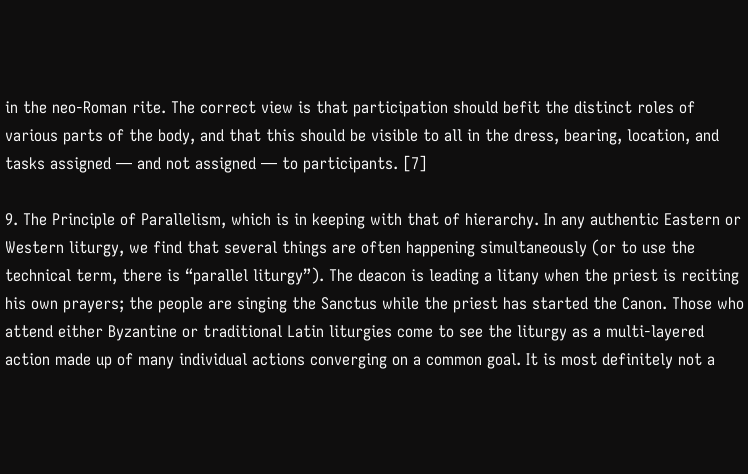in the neo-Roman rite. The correct view is that participation should befit the distinct roles of various parts of the body, and that this should be visible to all in the dress, bearing, location, and tasks assigned — and not assigned — to participants. [7]

9. The Principle of Parallelism, which is in keeping with that of hierarchy. In any authentic Eastern or Western liturgy, we find that several things are often happening simultaneously (or to use the technical term, there is “parallel liturgy”). The deacon is leading a litany when the priest is reciting his own prayers; the people are singing the Sanctus while the priest has started the Canon. Those who attend either Byzantine or traditional Latin liturgies come to see the liturgy as a multi-layered action made up of many individual actions converging on a common goal. It is most definitely not a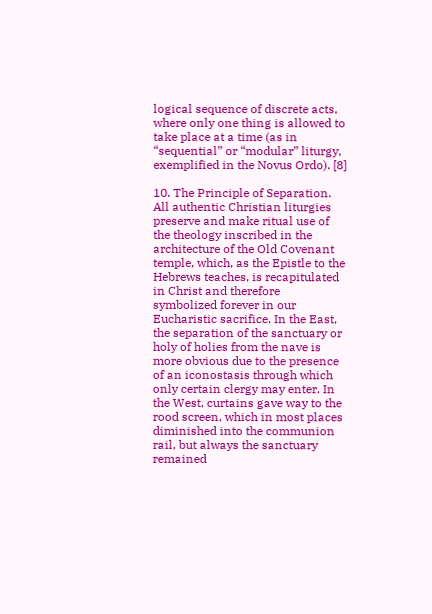logical sequence of discrete acts, where only one thing is allowed to take place at a time (as in “sequential” or “modular” liturgy, exemplified in the Novus Ordo). [8]

10. The Principle of Separation. All authentic Christian liturgies preserve and make ritual use of the theology inscribed in the architecture of the Old Covenant temple, which, as the Epistle to the Hebrews teaches, is recapitulated in Christ and therefore symbolized forever in our Eucharistic sacrifice. In the East, the separation of the sanctuary or holy of holies from the nave is more obvious due to the presence of an iconostasis through which only certain clergy may enter. In the West, curtains gave way to the rood screen, which in most places diminished into the communion rail, but always the sanctuary remained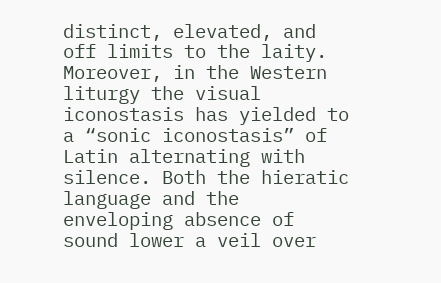distinct, elevated, and off limits to the laity. Moreover, in the Western liturgy the visual iconostasis has yielded to a “sonic iconostasis” of Latin alternating with silence. Both the hieratic language and the enveloping absence of sound lower a veil over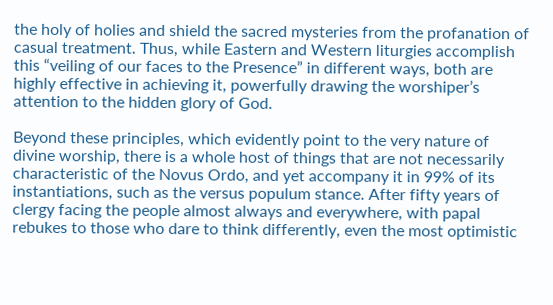the holy of holies and shield the sacred mysteries from the profanation of casual treatment. Thus, while Eastern and Western liturgies accomplish this “veiling of our faces to the Presence” in different ways, both are highly effective in achieving it, powerfully drawing the worshiper’s attention to the hidden glory of God.

Beyond these principles, which evidently point to the very nature of divine worship, there is a whole host of things that are not necessarily characteristic of the Novus Ordo, and yet accompany it in 99% of its instantiations, such as the versus populum stance. After fifty years of clergy facing the people almost always and everywhere, with papal rebukes to those who dare to think differently, even the most optimistic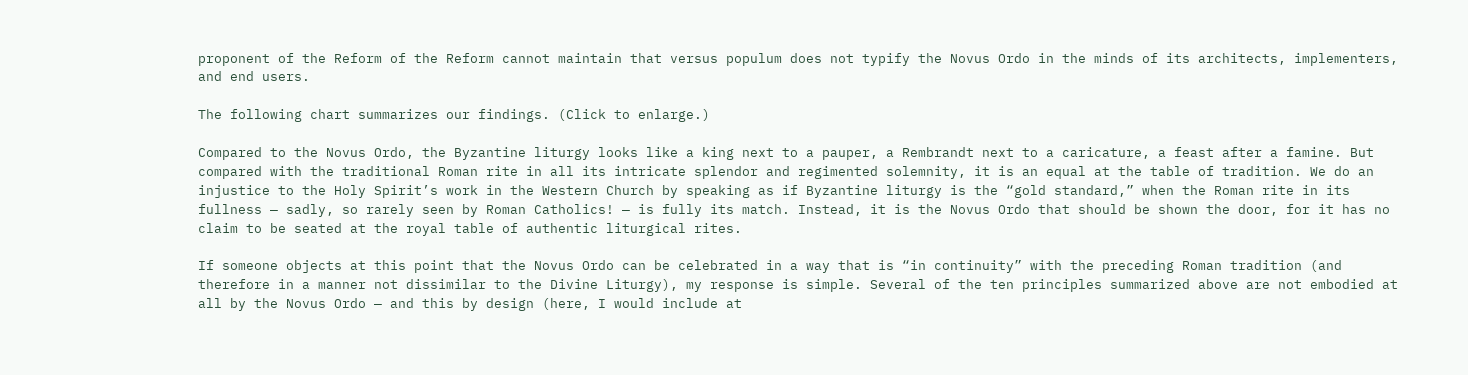proponent of the Reform of the Reform cannot maintain that versus populum does not typify the Novus Ordo in the minds of its architects, implementers, and end users.

The following chart summarizes our findings. (Click to enlarge.)

Compared to the Novus Ordo, the Byzantine liturgy looks like a king next to a pauper, a Rembrandt next to a caricature, a feast after a famine. But compared with the traditional Roman rite in all its intricate splendor and regimented solemnity, it is an equal at the table of tradition. We do an injustice to the Holy Spirit’s work in the Western Church by speaking as if Byzantine liturgy is the “gold standard,” when the Roman rite in its fullness — sadly, so rarely seen by Roman Catholics! — is fully its match. Instead, it is the Novus Ordo that should be shown the door, for it has no claim to be seated at the royal table of authentic liturgical rites.

If someone objects at this point that the Novus Ordo can be celebrated in a way that is “in continuity” with the preceding Roman tradition (and therefore in a manner not dissimilar to the Divine Liturgy), my response is simple. Several of the ten principles summarized above are not embodied at all by the Novus Ordo — and this by design (here, I would include at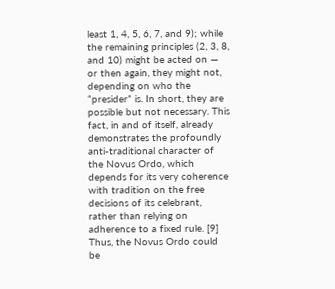least 1, 4, 5, 6, 7, and 9); while the remaining principles (2, 3, 8, and 10) might be acted on — or then again, they might not, depending on who the “presider” is. In short, they are possible but not necessary. This fact, in and of itself, already demonstrates the profoundly anti-traditional character of the Novus Ordo, which depends for its very coherence with tradition on the free decisions of its celebrant, rather than relying on adherence to a fixed rule. [9] Thus, the Novus Ordo could be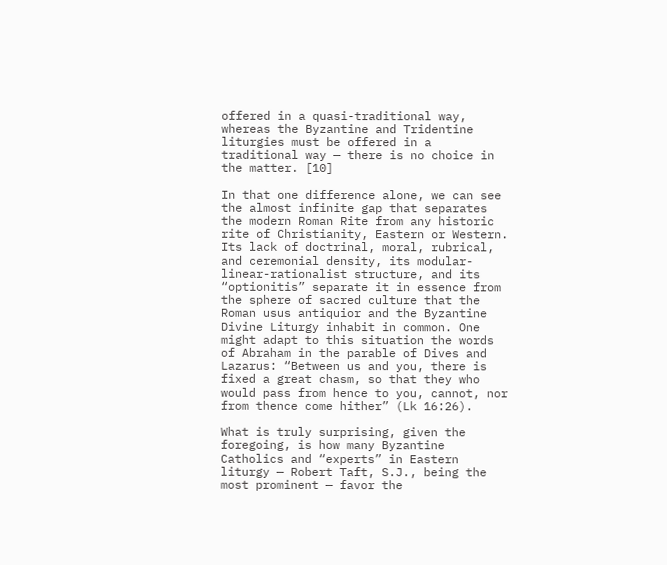offered in a quasi-traditional way, whereas the Byzantine and Tridentine liturgies must be offered in a traditional way — there is no choice in the matter. [10]

In that one difference alone, we can see the almost infinite gap that separates the modern Roman Rite from any historic rite of Christianity, Eastern or Western. Its lack of doctrinal, moral, rubrical, and ceremonial density, its modular-linear-rationalist structure, and its “optionitis” separate it in essence from the sphere of sacred culture that the Roman usus antiquior and the Byzantine Divine Liturgy inhabit in common. One might adapt to this situation the words of Abraham in the parable of Dives and Lazarus: “Between us and you, there is fixed a great chasm, so that they who would pass from hence to you, cannot, nor from thence come hither” (Lk 16:26).

What is truly surprising, given the foregoing, is how many Byzantine Catholics and “experts” in Eastern liturgy — Robert Taft, S.J., being the most prominent — favor the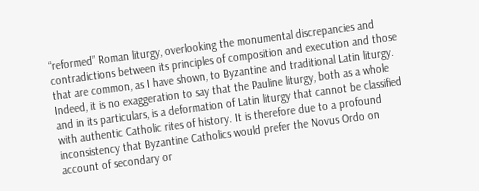“reformed” Roman liturgy, overlooking the monumental discrepancies and contradictions between its principles of composition and execution and those that are common, as I have shown, to Byzantine and traditional Latin liturgy. Indeed, it is no exaggeration to say that the Pauline liturgy, both as a whole and in its particulars, is a deformation of Latin liturgy that cannot be classified with authentic Catholic rites of history. It is therefore due to a profound inconsistency that Byzantine Catholics would prefer the Novus Ordo on account of secondary or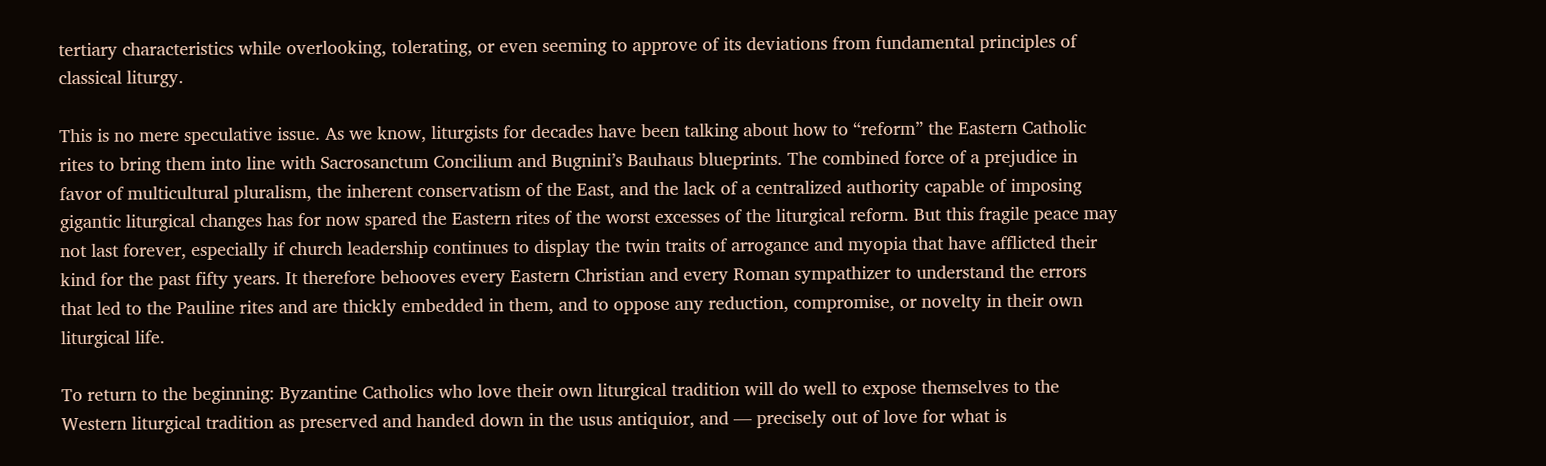tertiary characteristics while overlooking, tolerating, or even seeming to approve of its deviations from fundamental principles of classical liturgy.

This is no mere speculative issue. As we know, liturgists for decades have been talking about how to “reform” the Eastern Catholic rites to bring them into line with Sacrosanctum Concilium and Bugnini’s Bauhaus blueprints. The combined force of a prejudice in favor of multicultural pluralism, the inherent conservatism of the East, and the lack of a centralized authority capable of imposing gigantic liturgical changes has for now spared the Eastern rites of the worst excesses of the liturgical reform. But this fragile peace may not last forever, especially if church leadership continues to display the twin traits of arrogance and myopia that have afflicted their kind for the past fifty years. It therefore behooves every Eastern Christian and every Roman sympathizer to understand the errors that led to the Pauline rites and are thickly embedded in them, and to oppose any reduction, compromise, or novelty in their own liturgical life.

To return to the beginning: Byzantine Catholics who love their own liturgical tradition will do well to expose themselves to the Western liturgical tradition as preserved and handed down in the usus antiquior, and — precisely out of love for what is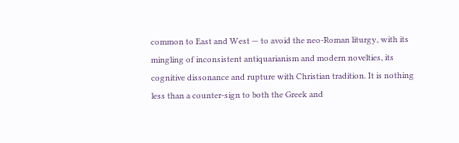common to East and West — to avoid the neo-Roman liturgy, with its mingling of inconsistent antiquarianism and modern novelties, its cognitive dissonance and rupture with Christian tradition. It is nothing less than a counter-sign to both the Greek and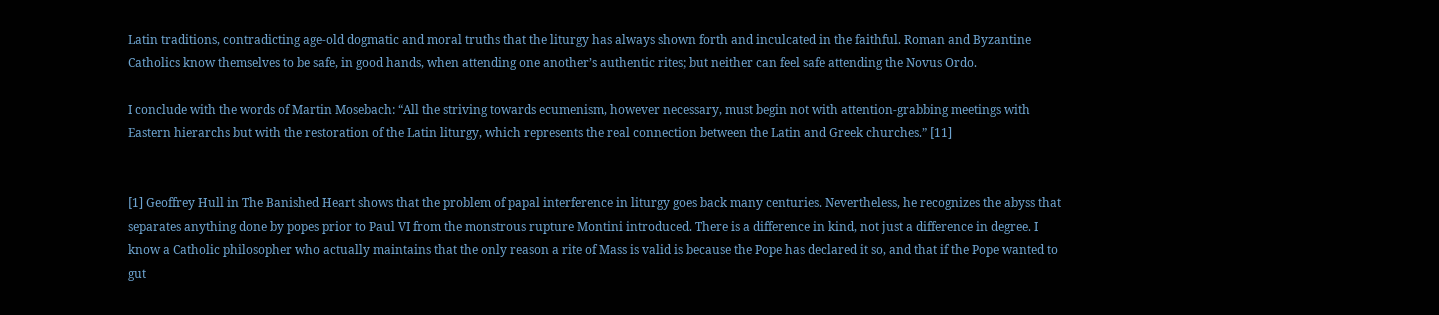Latin traditions, contradicting age-old dogmatic and moral truths that the liturgy has always shown forth and inculcated in the faithful. Roman and Byzantine Catholics know themselves to be safe, in good hands, when attending one another’s authentic rites; but neither can feel safe attending the Novus Ordo.

I conclude with the words of Martin Mosebach: “All the striving towards ecumenism, however necessary, must begin not with attention-grabbing meetings with Eastern hierarchs but with the restoration of the Latin liturgy, which represents the real connection between the Latin and Greek churches.” [11]


[1] Geoffrey Hull in The Banished Heart shows that the problem of papal interference in liturgy goes back many centuries. Nevertheless, he recognizes the abyss that separates anything done by popes prior to Paul VI from the monstrous rupture Montini introduced. There is a difference in kind, not just a difference in degree. I know a Catholic philosopher who actually maintains that the only reason a rite of Mass is valid is because the Pope has declared it so, and that if the Pope wanted to gut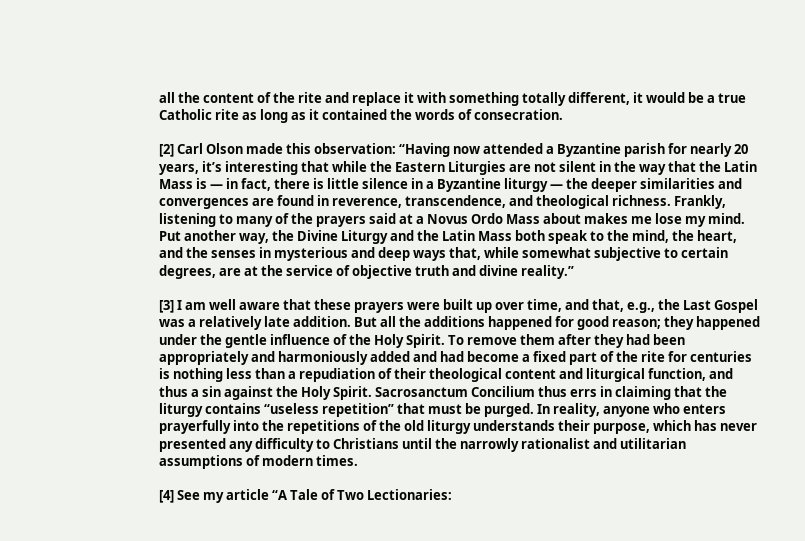all the content of the rite and replace it with something totally different, it would be a true Catholic rite as long as it contained the words of consecration.

[2] Carl Olson made this observation: “Having now attended a Byzantine parish for nearly 20 years, it’s interesting that while the Eastern Liturgies are not silent in the way that the Latin Mass is — in fact, there is little silence in a Byzantine liturgy — the deeper similarities and convergences are found in reverence, transcendence, and theological richness. Frankly, listening to many of the prayers said at a Novus Ordo Mass about makes me lose my mind. Put another way, the Divine Liturgy and the Latin Mass both speak to the mind, the heart, and the senses in mysterious and deep ways that, while somewhat subjective to certain degrees, are at the service of objective truth and divine reality.”

[3] I am well aware that these prayers were built up over time, and that, e.g., the Last Gospel was a relatively late addition. But all the additions happened for good reason; they happened under the gentle influence of the Holy Spirit. To remove them after they had been appropriately and harmoniously added and had become a fixed part of the rite for centuries is nothing less than a repudiation of their theological content and liturgical function, and thus a sin against the Holy Spirit. Sacrosanctum Concilium thus errs in claiming that the liturgy contains “useless repetition” that must be purged. In reality, anyone who enters prayerfully into the repetitions of the old liturgy understands their purpose, which has never presented any difficulty to Christians until the narrowly rationalist and utilitarian assumptions of modern times.

[4] See my article “A Tale of Two Lectionaries: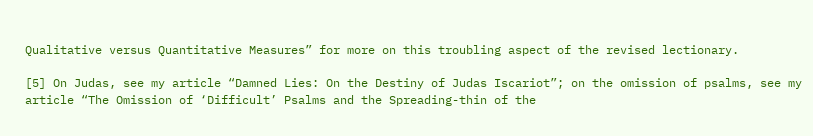Qualitative versus Quantitative Measures” for more on this troubling aspect of the revised lectionary.

[5] On Judas, see my article “Damned Lies: On the Destiny of Judas Iscariot”; on the omission of psalms, see my article “The Omission of ‘Difficult’ Psalms and the Spreading-thin of the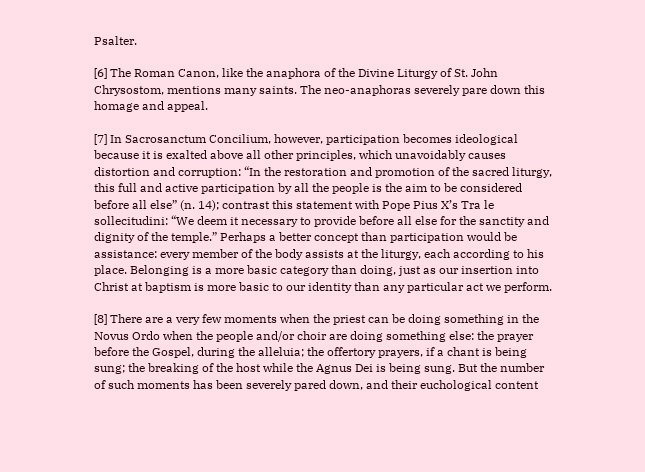Psalter.

[6] The Roman Canon, like the anaphora of the Divine Liturgy of St. John Chrysostom, mentions many saints. The neo-anaphoras severely pare down this homage and appeal.

[7] In Sacrosanctum Concilium, however, participation becomes ideological because it is exalted above all other principles, which unavoidably causes distortion and corruption: “In the restoration and promotion of the sacred liturgy, this full and active participation by all the people is the aim to be considered before all else” (n. 14); contrast this statement with Pope Pius X’s Tra le sollecitudini: “We deem it necessary to provide before all else for the sanctity and dignity of the temple.” Perhaps a better concept than participation would be assistance: every member of the body assists at the liturgy, each according to his place. Belonging is a more basic category than doing, just as our insertion into Christ at baptism is more basic to our identity than any particular act we perform.

[8] There are a very few moments when the priest can be doing something in the Novus Ordo when the people and/or choir are doing something else: the prayer before the Gospel, during the alleluia; the offertory prayers, if a chant is being sung; the breaking of the host while the Agnus Dei is being sung. But the number of such moments has been severely pared down, and their euchological content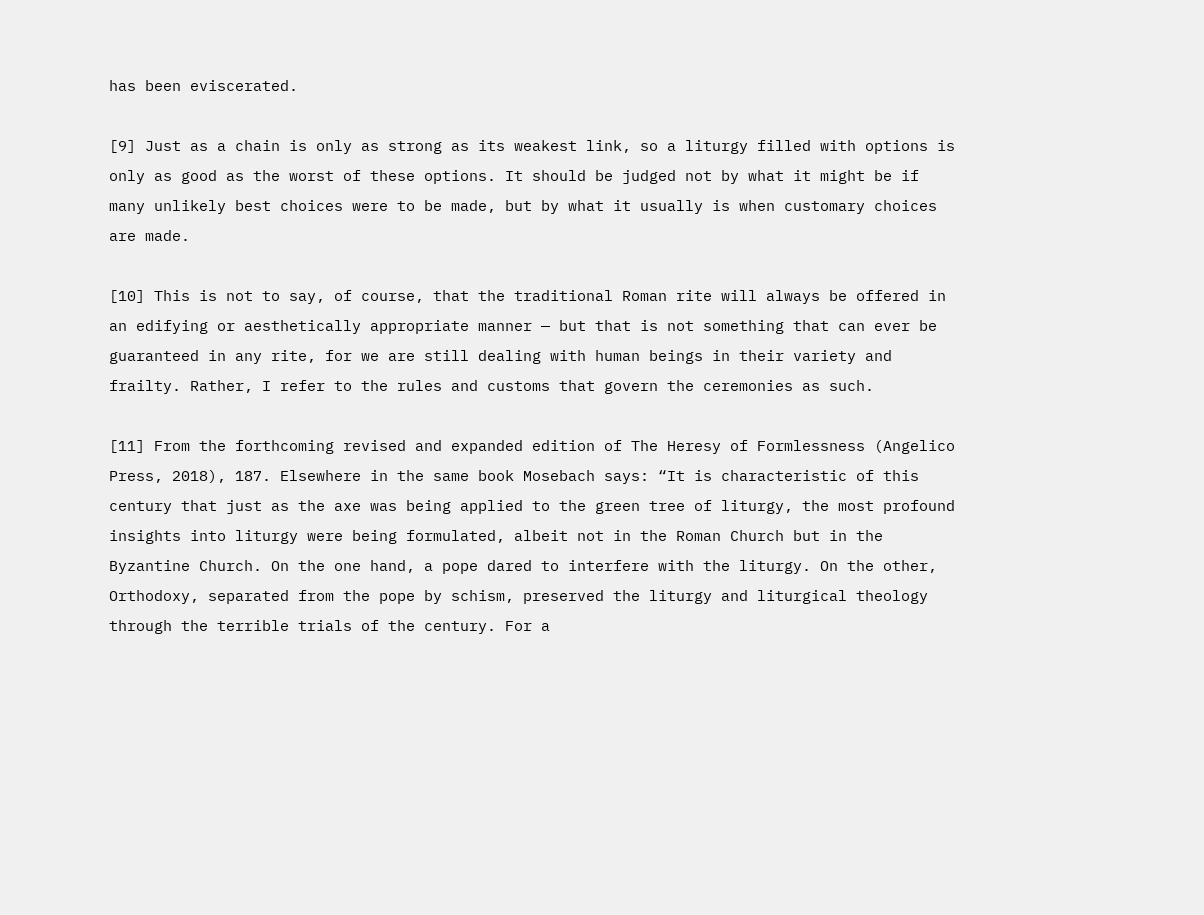has been eviscerated.

[9] Just as a chain is only as strong as its weakest link, so a liturgy filled with options is only as good as the worst of these options. It should be judged not by what it might be if many unlikely best choices were to be made, but by what it usually is when customary choices are made.

[10] This is not to say, of course, that the traditional Roman rite will always be offered in an edifying or aesthetically appropriate manner — but that is not something that can ever be guaranteed in any rite, for we are still dealing with human beings in their variety and frailty. Rather, I refer to the rules and customs that govern the ceremonies as such.

[11] From the forthcoming revised and expanded edition of The Heresy of Formlessness (Angelico Press, 2018), 187. Elsewhere in the same book Mosebach says: “It is characteristic of this century that just as the axe was being applied to the green tree of liturgy, the most profound insights into liturgy were being formulated, albeit not in the Roman Church but in the Byzantine Church. On the one hand, a pope dared to interfere with the liturgy. On the other, Orthodoxy, separated from the pope by schism, preserved the liturgy and liturgical theology through the terrible trials of the century. For a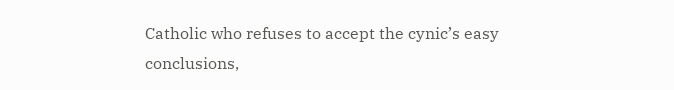Catholic who refuses to accept the cynic’s easy conclusions,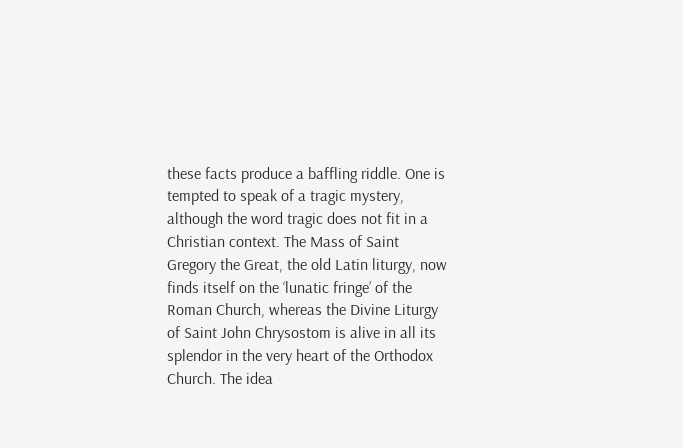these facts produce a baffling riddle. One is tempted to speak of a tragic mystery, although the word tragic does not fit in a Christian context. The Mass of Saint Gregory the Great, the old Latin liturgy, now finds itself on the ‘lunatic fringe’ of the Roman Church, whereas the Divine Liturgy of Saint John Chrysostom is alive in all its splendor in the very heart of the Orthodox Church. The idea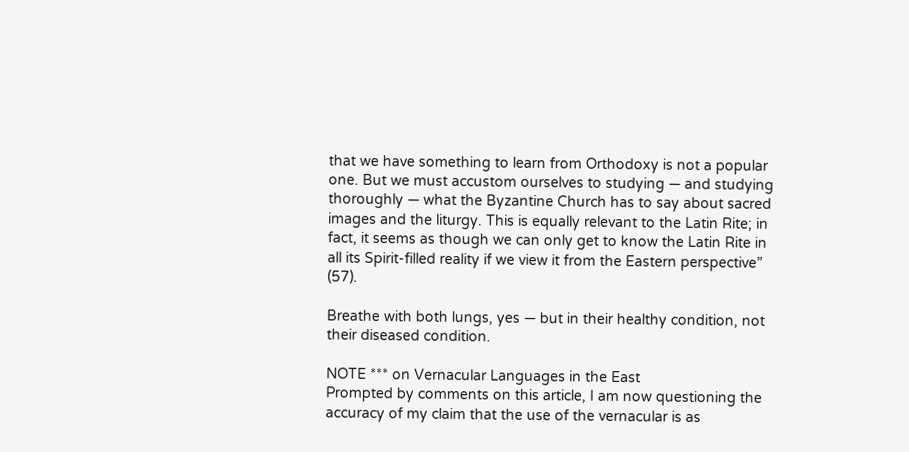that we have something to learn from Orthodoxy is not a popular one. But we must accustom ourselves to studying — and studying thoroughly — what the Byzantine Church has to say about sacred images and the liturgy. This is equally relevant to the Latin Rite; in fact, it seems as though we can only get to know the Latin Rite in all its Spirit-filled reality if we view it from the Eastern perspective” (57).

Breathe with both lungs, yes — but in their healthy condition, not their diseased condition.

NOTE *** on Vernacular Languages in the East
Prompted by comments on this article, I am now questioning the accuracy of my claim that the use of the vernacular is as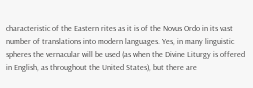characteristic of the Eastern rites as it is of the Novus Ordo in its vast number of translations into modern languages. Yes, in many linguistic spheres the vernacular will be used (as when the Divine Liturgy is offered in English, as throughout the United States), but there are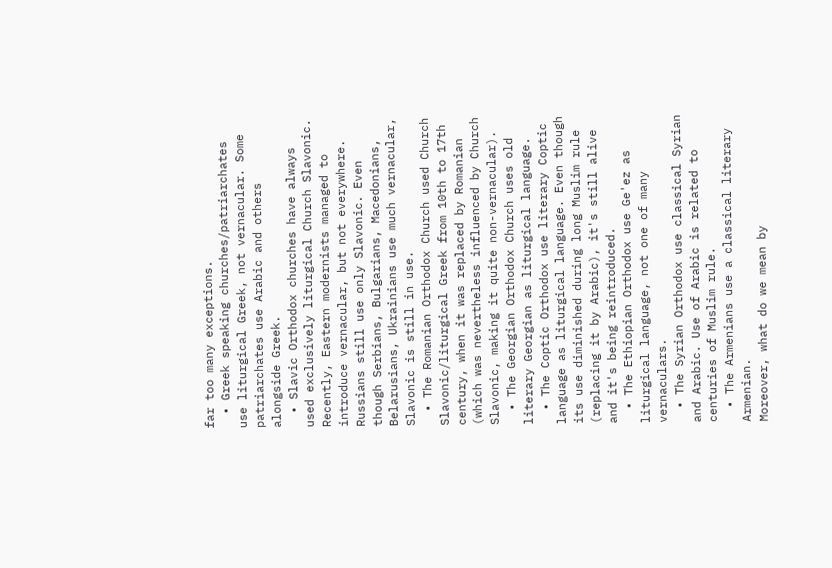far too many exceptions.
  • Greek speaking churches/patriarchates use liturgical Greek, not vernacular. Some patriarchates use Arabic and others alongside Greek.
  • Slavic Orthodox churches have always used exclusively liturgical Church Slavonic. Recently, Eastern modernists managed to introduce vernacular, but not everywhere. Russians still use only Slavonic. Even though Serbians, Bulgarians, Macedonians, Belarusians, Ukrainians use much vernacular, Slavonic is still in use.
  • The Romanian Orthodox Church used Church Slavonic/liturgical Greek from 10th to 17th century, when it was replaced by Romanian (which was nevertheless influenced by Church Slavonic, making it quite non-vernacular).
  • The Georgian Orthodox Church uses old literary Georgian as liturgical language.
  • The Coptic Orthodox use literary Coptic language as liturgical language. Even though its use diminished during long Muslim rule (replacing it by Arabic), it's still alive and it's being reintroduced.
  • The Ethiopian Orthodox use Ge'ez as liturgical language, not one of many vernaculars.
  • The Syrian Orthodox use classical Syrian and Arabic. Use of Arabic is related to centuries of Muslim rule.
  • The Armenians use a classical literary Armenian.
Moreover, what do we mean by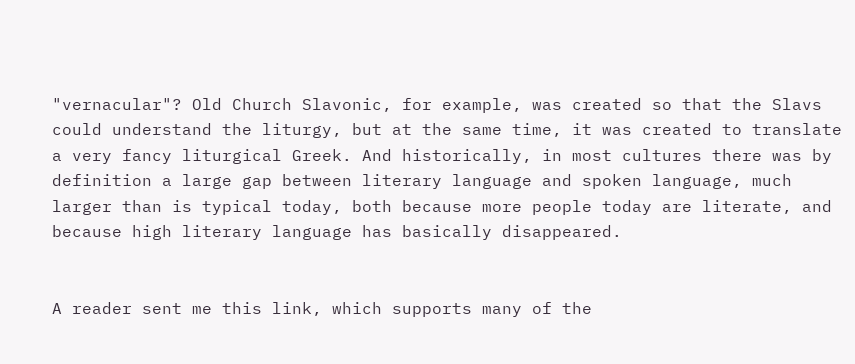"vernacular"? Old Church Slavonic, for example, was created so that the Slavs could understand the liturgy, but at the same time, it was created to translate a very fancy liturgical Greek. And historically, in most cultures there was by definition a large gap between literary language and spoken language, much larger than is typical today, both because more people today are literate, and because high literary language has basically disappeared.


A reader sent me this link, which supports many of the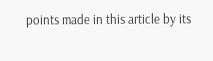points made in this article by its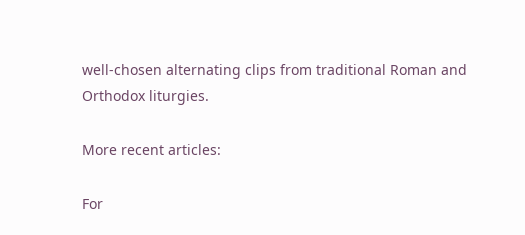well-chosen alternating clips from traditional Roman and Orthodox liturgies.

More recent articles:

For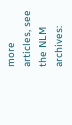more articles, see the NLM archives: